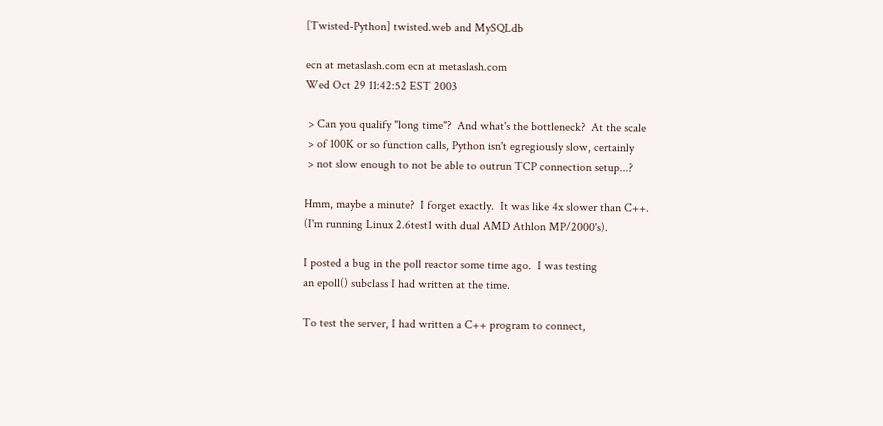[Twisted-Python] twisted.web and MySQLdb

ecn at metaslash.com ecn at metaslash.com
Wed Oct 29 11:42:52 EST 2003

 > Can you qualify "long time"?  And what's the bottleneck?  At the scale
 > of 100K or so function calls, Python isn't egregiously slow, certainly
 > not slow enough to not be able to outrun TCP connection setup...?

Hmm, maybe a minute?  I forget exactly.  It was like 4x slower than C++.
(I'm running Linux 2.6test1 with dual AMD Athlon MP/2000's).

I posted a bug in the poll reactor some time ago.  I was testing
an epoll() subclass I had written at the time.

To test the server, I had written a C++ program to connect,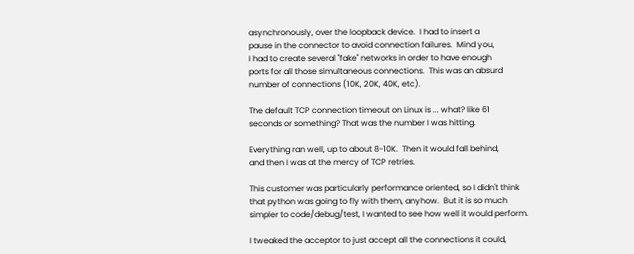asynchronously, over the loopback device.  I had to insert a
pause in the connector to avoid connection failures.  Mind you,
I had to create several "fake" networks in order to have enough
ports for all those simultaneous connections.  This was an absurd
number of connections (10K, 20K, 40K, etc).

The default TCP connection timeout on Linux is ... what? like 61
seconds or something? That was the number I was hitting.

Everything ran well, up to about 8-10K.  Then it would fall behind,
and then I was at the mercy of TCP retries.

This customer was particularly performance oriented, so I didn't think
that python was going to fly with them, anyhow.  But it is so much
simpler to code/debug/test, I wanted to see how well it would perform.

I tweaked the acceptor to just accept all the connections it could,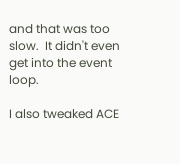and that was too slow.  It didn't even get into the event loop.

I also tweaked ACE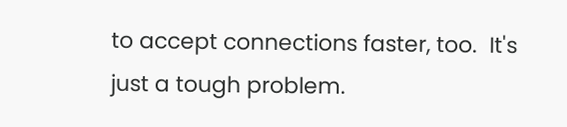to accept connections faster, too.  It's
just a tough problem.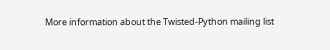More information about the Twisted-Python mailing list